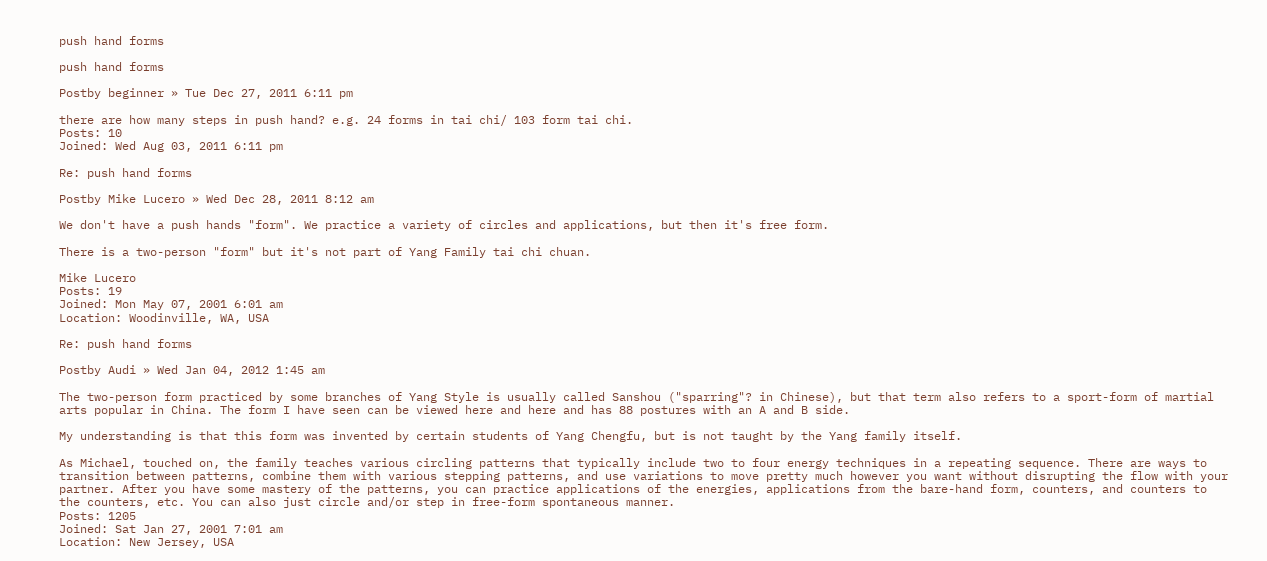push hand forms

push hand forms

Postby beginner » Tue Dec 27, 2011 6:11 pm

there are how many steps in push hand? e.g. 24 forms in tai chi/ 103 form tai chi.
Posts: 10
Joined: Wed Aug 03, 2011 6:11 pm

Re: push hand forms

Postby Mike Lucero » Wed Dec 28, 2011 8:12 am

We don't have a push hands "form". We practice a variety of circles and applications, but then it's free form.

There is a two-person "form" but it's not part of Yang Family tai chi chuan.

Mike Lucero
Posts: 19
Joined: Mon May 07, 2001 6:01 am
Location: Woodinville, WA, USA

Re: push hand forms

Postby Audi » Wed Jan 04, 2012 1:45 am

The two-person form practiced by some branches of Yang Style is usually called Sanshou ("sparring"? in Chinese), but that term also refers to a sport-form of martial arts popular in China. The form I have seen can be viewed here and here and has 88 postures with an A and B side.

My understanding is that this form was invented by certain students of Yang Chengfu, but is not taught by the Yang family itself.

As Michael, touched on, the family teaches various circling patterns that typically include two to four energy techniques in a repeating sequence. There are ways to transition between patterns, combine them with various stepping patterns, and use variations to move pretty much however you want without disrupting the flow with your partner. After you have some mastery of the patterns, you can practice applications of the energies, applications from the bare-hand form, counters, and counters to the counters, etc. You can also just circle and/or step in free-form spontaneous manner.
Posts: 1205
Joined: Sat Jan 27, 2001 7:01 am
Location: New Jersey, USA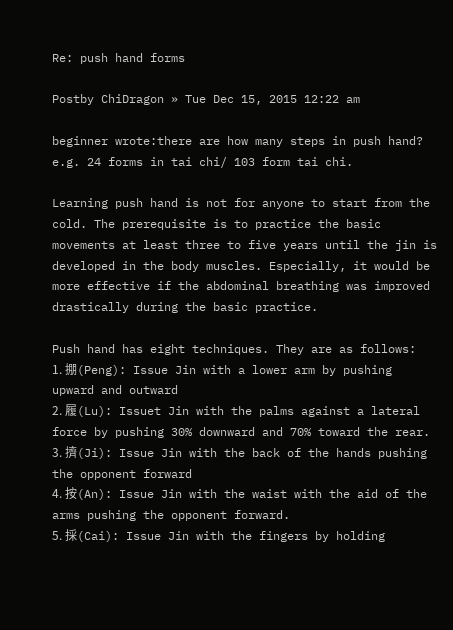Re: push hand forms

Postby ChiDragon » Tue Dec 15, 2015 12:22 am

beginner wrote:there are how many steps in push hand? e.g. 24 forms in tai chi/ 103 form tai chi.

Learning push hand is not for anyone to start from the cold. The prerequisite is to practice the basic movements at least three to five years until the jin is developed in the body muscles. Especially, it would be more effective if the abdominal breathing was improved drastically during the basic practice.

Push hand has eight techniques. They are as follows:
1. 掤(Peng): Issue Jin with a lower arm by pushing upward and outward
2. 履(Lu): Issuet Jin with the palms against a lateral force by pushing 30% downward and 70% toward the rear.
3. 擠(Ji): Issue Jin with the back of the hands pushing the opponent forward
4. 按(An): Issue Jin with the waist with the aid of the arms pushing the opponent forward.
5. 採(Cai): Issue Jin with the fingers by holding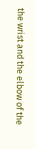the wrist and the elbow of the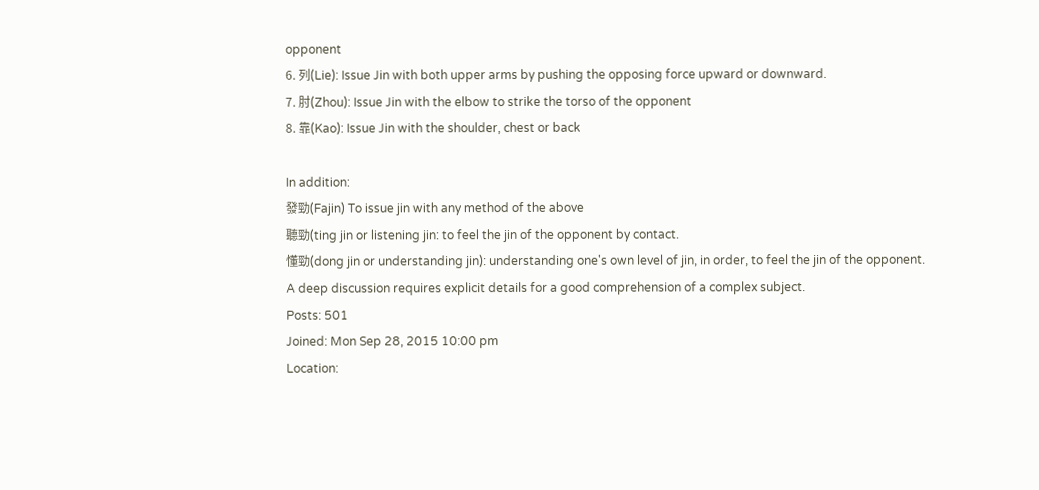opponent
6. 列(Lie): Issue Jin with both upper arms by pushing the opposing force upward or downward.
7. 肘(Zhou): Issue Jin with the elbow to strike the torso of the opponent
8. 靠(Kao): Issue Jin with the shoulder, chest or back

In addition:
發勁(Fajin) To issue jin with any method of the above
聽勁(ting jin or listening jin: to feel the jin of the opponent by contact.
懂勁(dong jin or understanding jin): understanding one's own level of jin, in order, to feel the jin of the opponent.
A deep discussion requires explicit details for a good comprehension of a complex subject.
Posts: 501
Joined: Mon Sep 28, 2015 10:00 pm
Location: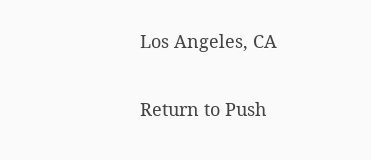Los Angeles, CA

Return to Push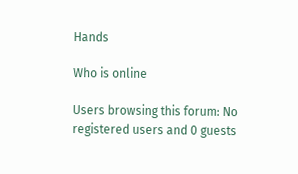Hands

Who is online

Users browsing this forum: No registered users and 0 guests